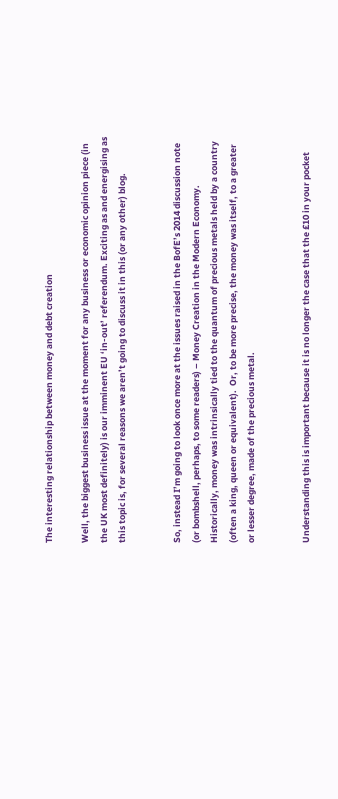The interesting relationship between money and debt creation

Well, the biggest business issue at the moment for any business or economic opinion piece (in the UK most definitely) is our imminent EU ‘in-out’ referendum. Exciting as and energising as this topic is, for several reasons we aren’t going to discuss it in this (or any other) blog.


So, instead I’m going to look once more at the issues raised in the BofE’s 2014 discussion note (or bombshell, perhaps, to some readers) – Money Creation in the Modern Economy.  Historically, money was intrinsically tied to the quantum of precious metals held by a country (often a king, queen or equivalent).  Or, to be more precise, the money was itself, to a greater or lesser degree, made of the precious metal.


Understanding this is important because it is no longer the case that the £10 in your pocket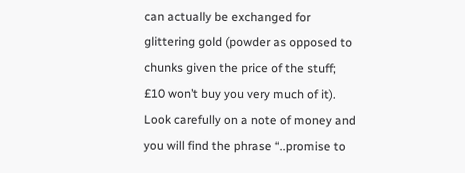can actually be exchanged for glittering gold (powder as opposed to chunks given the price of the stuff; £10 won’t buy you very much of it).  Look carefully on a note of money and you will find the phrase “..promise to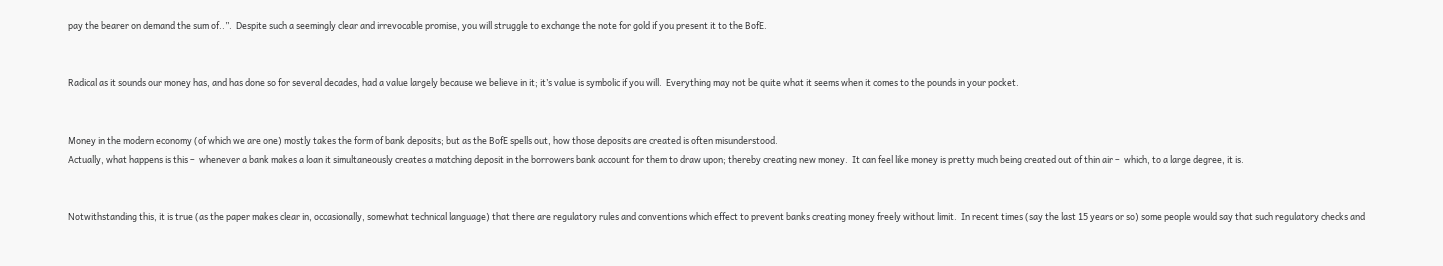pay the bearer on demand the sum of..”.  Despite such a seemingly clear and irrevocable promise, you will struggle to exchange the note for gold if you present it to the BofE.


Radical as it sounds our money has, and has done so for several decades, had a value largely because we believe in it; it’s value is symbolic if you will.  Everything may not be quite what it seems when it comes to the pounds in your pocket.


Money in the modern economy (of which we are one) mostly takes the form of bank deposits; but as the BofE spells out, how those deposits are created is often misunderstood.
Actually, what happens is this –  whenever a bank makes a loan it simultaneously creates a matching deposit in the borrowers bank account for them to draw upon; thereby creating new money.  It can feel like money is pretty much being created out of thin air –  which, to a large degree, it is.


Notwithstanding this, it is true (as the paper makes clear in, occasionally, somewhat technical language) that there are regulatory rules and conventions which effect to prevent banks creating money freely without limit.  In recent times (say the last 15 years or so) some people would say that such regulatory checks and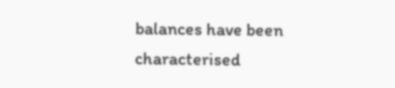balances have been characterised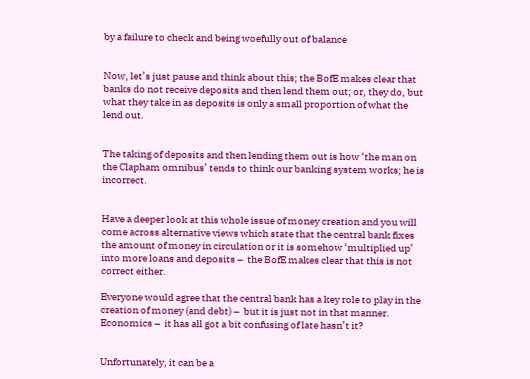by a failure to check and being woefully out of balance


Now, let’s just pause and think about this; the BofE makes clear that banks do not receive deposits and then lend them out; or, they do, but what they take in as deposits is only a small proportion of what the lend out.


The taking of deposits and then lending them out is how ‘the man on the Clapham omnibus’ tends to think our banking system works; he is incorrect.


Have a deeper look at this whole issue of money creation and you will come across alternative views which state that the central bank fixes the amount of money in circulation or it is somehow ‘multiplied up’ into more loans and deposits –  the BofE makes clear that this is not correct either.

Everyone would agree that the central bank has a key role to play in the creation of money (and debt) –  but it is just not in that manner. Economics –  it has all got a bit confusing of late hasn’t it?


Unfortunately, it can be a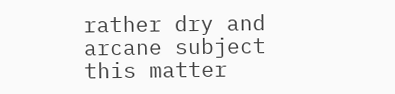rather dry and arcane subject this matter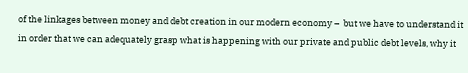of the linkages between money and debt creation in our modern economy –  but we have to understand it in order that we can adequately grasp what is happening with our private and public debt levels, why it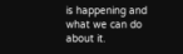is happening and what we can do about it.